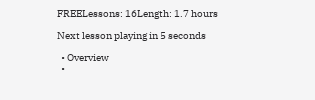FREELessons: 16Length: 1.7 hours

Next lesson playing in 5 seconds

  • Overview
  •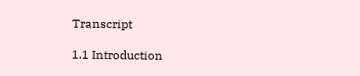Transcript

1.1 Introduction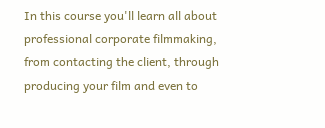In this course you'll learn all about professional corporate filmmaking, from contacting the client, through producing your film and even to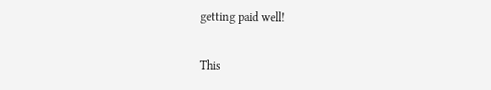getting paid well!

This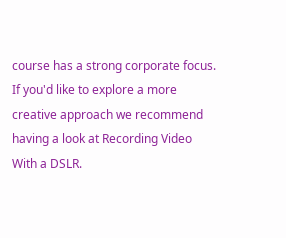course has a strong corporate focus. If you'd like to explore a more creative approach we recommend having a look at Recording Video With a DSLR.